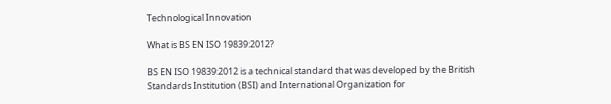Technological Innovation

What is BS EN ISO 19839:2012?

BS EN ISO 19839:2012 is a technical standard that was developed by the British Standards Institution (BSI) and International Organization for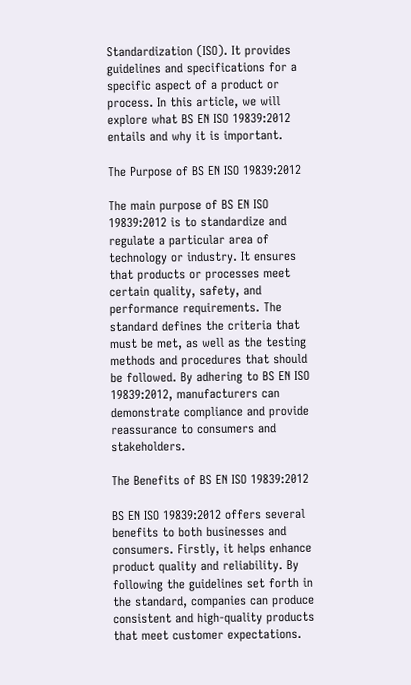Standardization (ISO). It provides guidelines and specifications for a specific aspect of a product or process. In this article, we will explore what BS EN ISO 19839:2012 entails and why it is important.

The Purpose of BS EN ISO 19839:2012

The main purpose of BS EN ISO 19839:2012 is to standardize and regulate a particular area of technology or industry. It ensures that products or processes meet certain quality, safety, and performance requirements. The standard defines the criteria that must be met, as well as the testing methods and procedures that should be followed. By adhering to BS EN ISO 19839:2012, manufacturers can demonstrate compliance and provide reassurance to consumers and stakeholders.

The Benefits of BS EN ISO 19839:2012

BS EN ISO 19839:2012 offers several benefits to both businesses and consumers. Firstly, it helps enhance product quality and reliability. By following the guidelines set forth in the standard, companies can produce consistent and high-quality products that meet customer expectations.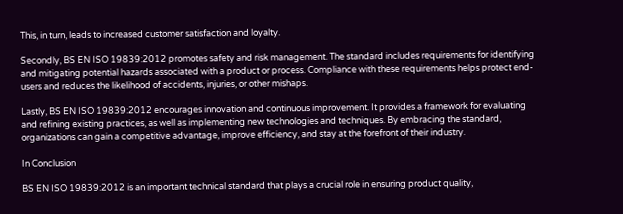This, in turn, leads to increased customer satisfaction and loyalty.

Secondly, BS EN ISO 19839:2012 promotes safety and risk management. The standard includes requirements for identifying and mitigating potential hazards associated with a product or process. Compliance with these requirements helps protect end-users and reduces the likelihood of accidents, injuries, or other mishaps.

Lastly, BS EN ISO 19839:2012 encourages innovation and continuous improvement. It provides a framework for evaluating and refining existing practices, as well as implementing new technologies and techniques. By embracing the standard, organizations can gain a competitive advantage, improve efficiency, and stay at the forefront of their industry.

In Conclusion

BS EN ISO 19839:2012 is an important technical standard that plays a crucial role in ensuring product quality,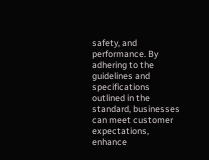safety, and performance. By adhering to the guidelines and specifications outlined in the standard, businesses can meet customer expectations, enhance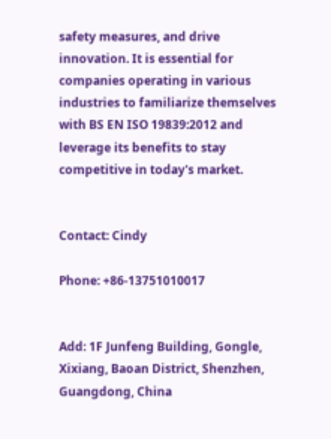safety measures, and drive innovation. It is essential for companies operating in various industries to familiarize themselves with BS EN ISO 19839:2012 and leverage its benefits to stay competitive in today's market.


Contact: Cindy

Phone: +86-13751010017


Add: 1F Junfeng Building, Gongle, Xixiang, Baoan District, Shenzhen, Guangdong, China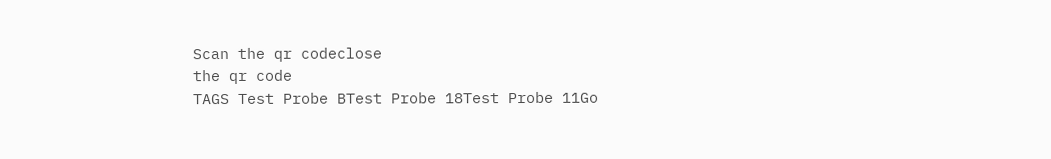Scan the qr codeclose
the qr code
TAGS Test Probe BTest Probe 18Test Probe 11Go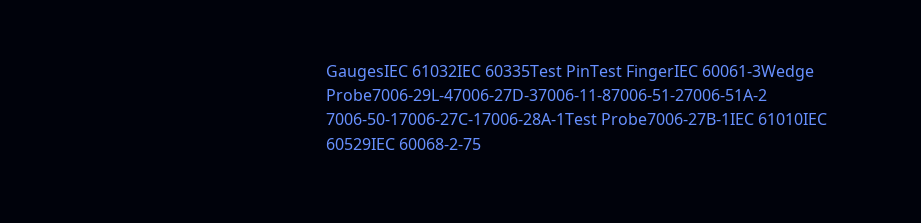GaugesIEC 61032IEC 60335Test PinTest FingerIEC 60061-3Wedge Probe7006-29L-47006-27D-37006-11-87006-51-27006-51A-2 7006-50-17006-27C-17006-28A-1Test Probe7006-27B-1IEC 61010IEC 60529IEC 60068-2-75